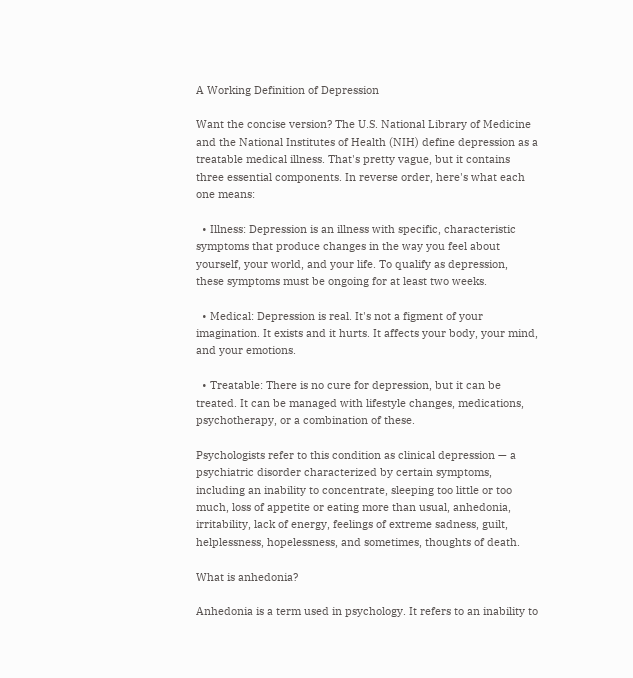A Working Definition of Depression

Want the concise version? The U.S. National Library of Medicine and the National Institutes of Health (NIH) define depression as a treatable medical illness. That's pretty vague, but it contains three essential components. In reverse order, here's what each one means:

  • Illness: Depression is an illness with specific, characteristic symptoms that produce changes in the way you feel about yourself, your world, and your life. To qualify as depression, these symptoms must be ongoing for at least two weeks.

  • Medical: Depression is real. It's not a figment of your imagination. It exists and it hurts. It affects your body, your mind, and your emotions.

  • Treatable: There is no cure for depression, but it can be treated. It can be managed with lifestyle changes, medications, psychotherapy, or a combination of these.

Psychologists refer to this condition as clinical depression — a psychiatric disorder characterized by certain symptoms, including an inability to concentrate, sleeping too little or too much, loss of appetite or eating more than usual, anhedonia, irritability, lack of energy, feelings of extreme sadness, guilt, helplessness, hopelessness, and sometimes, thoughts of death.

What is anhedonia?

Anhedonia is a term used in psychology. It refers to an inability to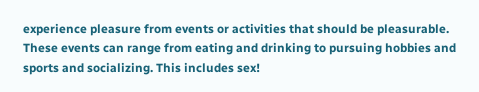experience pleasure from events or activities that should be pleasurable. These events can range from eating and drinking to pursuing hobbies and sports and socializing. This includes sex!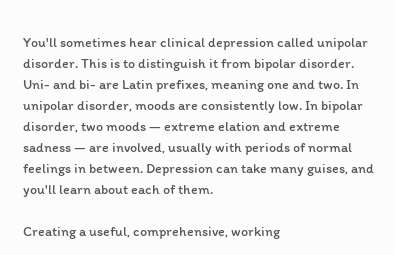You'll sometimes hear clinical depression called unipolar disorder. This is to distinguish it from bipolar disorder. Uni- and bi- are Latin prefixes, meaning one and two. In unipolar disorder, moods are consistently low. In bipolar disorder, two moods — extreme elation and extreme sadness — are involved, usually with periods of normal feelings in between. Depression can take many guises, and you'll learn about each of them.

Creating a useful, comprehensive, working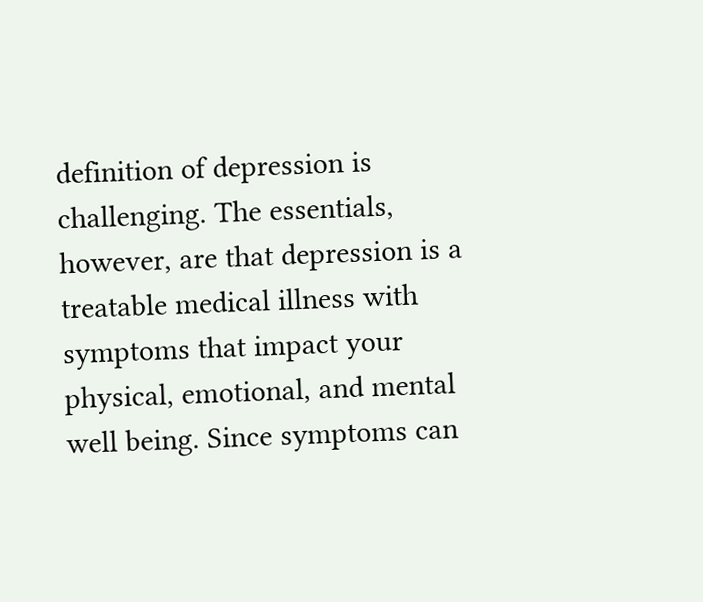definition of depression is challenging. The essentials, however, are that depression is a treatable medical illness with symptoms that impact your physical, emotional, and mental well being. Since symptoms can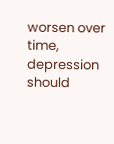worsen over time, depression should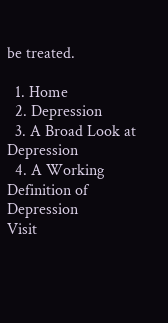be treated.

  1. Home
  2. Depression
  3. A Broad Look at Depression
  4. A Working Definition of Depression
Visit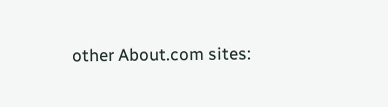other About.com sites: